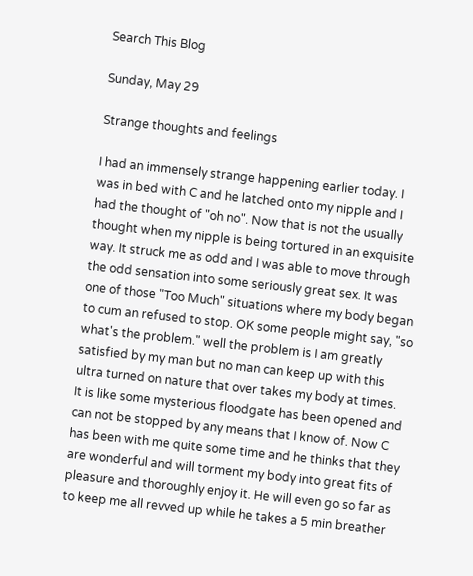Search This Blog

Sunday, May 29

Strange thoughts and feelings

I had an immensely strange happening earlier today. I was in bed with C and he latched onto my nipple and I had the thought of "oh no". Now that is not the usually thought when my nipple is being tortured in an exquisite way. It struck me as odd and I was able to move through the odd sensation into some seriously great sex. It was one of those "Too Much" situations where my body began to cum an refused to stop. OK some people might say, "so what's the problem." well the problem is I am greatly satisfied by my man but no man can keep up with this ultra turned on nature that over takes my body at times. It is like some mysterious floodgate has been opened and can not be stopped by any means that I know of. Now C has been with me quite some time and he thinks that they are wonderful and will torment my body into great fits of pleasure and thoroughly enjoy it. He will even go so far as to keep me all revved up while he takes a 5 min breather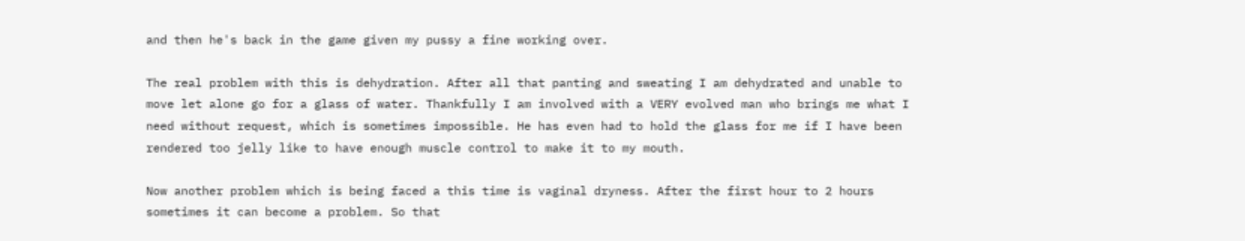and then he's back in the game given my pussy a fine working over.

The real problem with this is dehydration. After all that panting and sweating I am dehydrated and unable to move let alone go for a glass of water. Thankfully I am involved with a VERY evolved man who brings me what I need without request, which is sometimes impossible. He has even had to hold the glass for me if I have been rendered too jelly like to have enough muscle control to make it to my mouth.

Now another problem which is being faced a this time is vaginal dryness. After the first hour to 2 hours sometimes it can become a problem. So that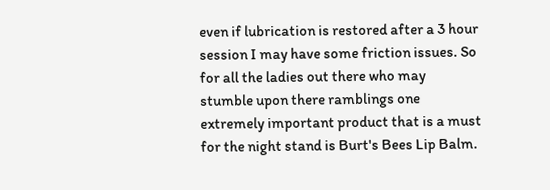even if lubrication is restored after a 3 hour session I may have some friction issues. So for all the ladies out there who may stumble upon there ramblings one extremely important product that is a must for the night stand is Burt's Bees Lip Balm.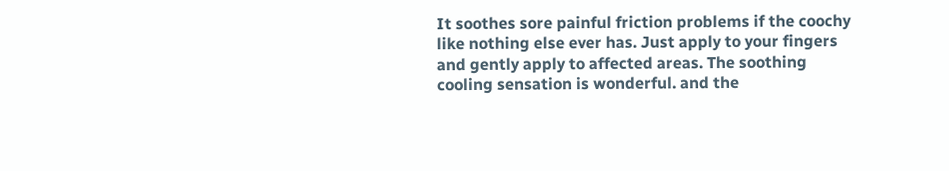It soothes sore painful friction problems if the coochy like nothing else ever has. Just apply to your fingers and gently apply to affected areas. The soothing cooling sensation is wonderful. and the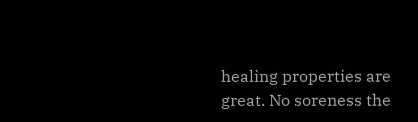healing properties are great. No soreness the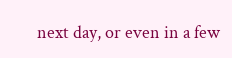next day, or even in a few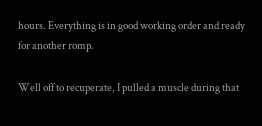hours. Everything is in good working order and ready for another romp.

Well off to recuperate, I pulled a muscle during that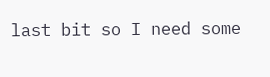last bit so I need some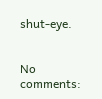shut-eye.


No comments: